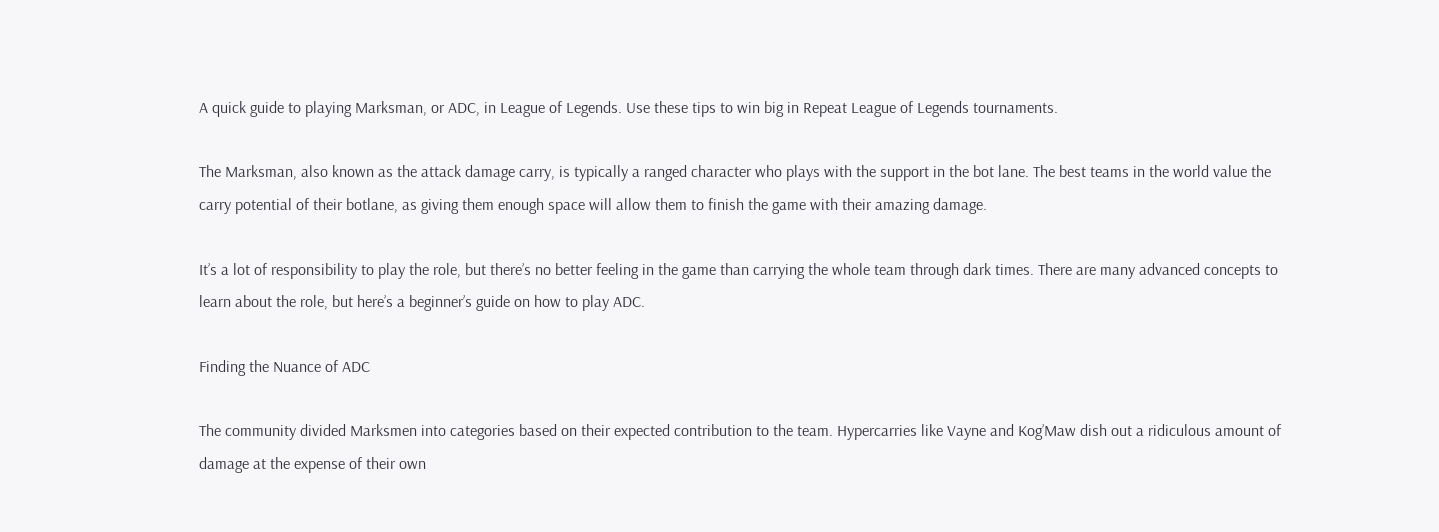A quick guide to playing Marksman, or ADC, in League of Legends. Use these tips to win big in Repeat League of Legends tournaments.

The Marksman, also known as the attack damage carry, is typically a ranged character who plays with the support in the bot lane. The best teams in the world value the carry potential of their botlane, as giving them enough space will allow them to finish the game with their amazing damage.

It’s a lot of responsibility to play the role, but there’s no better feeling in the game than carrying the whole team through dark times. There are many advanced concepts to learn about the role, but here’s a beginner’s guide on how to play ADC.

Finding the Nuance of ADC

The community divided Marksmen into categories based on their expected contribution to the team. Hypercarries like Vayne and Kog’Maw dish out a ridiculous amount of damage at the expense of their own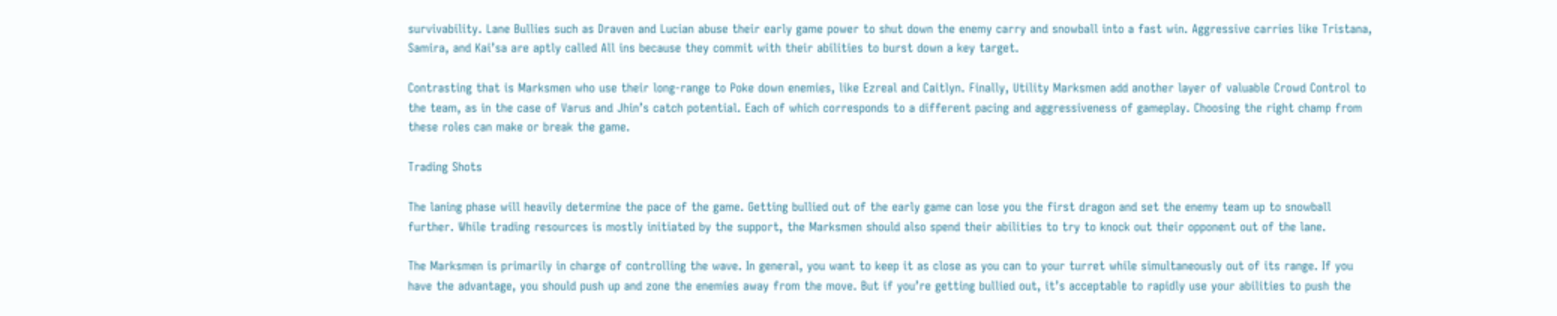survivability. Lane Bullies such as Draven and Lucian abuse their early game power to shut down the enemy carry and snowball into a fast win. Aggressive carries like Tristana, Samira, and Kai’sa are aptly called All ins because they commit with their abilities to burst down a key target.

Contrasting that is Marksmen who use their long-range to Poke down enemies, like Ezreal and Caitlyn. Finally, Utility Marksmen add another layer of valuable Crowd Control to the team, as in the case of Varus and Jhin’s catch potential. Each of which corresponds to a different pacing and aggressiveness of gameplay. Choosing the right champ from these roles can make or break the game.

Trading Shots

The laning phase will heavily determine the pace of the game. Getting bullied out of the early game can lose you the first dragon and set the enemy team up to snowball further. While trading resources is mostly initiated by the support, the Marksmen should also spend their abilities to try to knock out their opponent out of the lane.

The Marksmen is primarily in charge of controlling the wave. In general, you want to keep it as close as you can to your turret while simultaneously out of its range. If you have the advantage, you should push up and zone the enemies away from the move. But if you’re getting bullied out, it’s acceptable to rapidly use your abilities to push the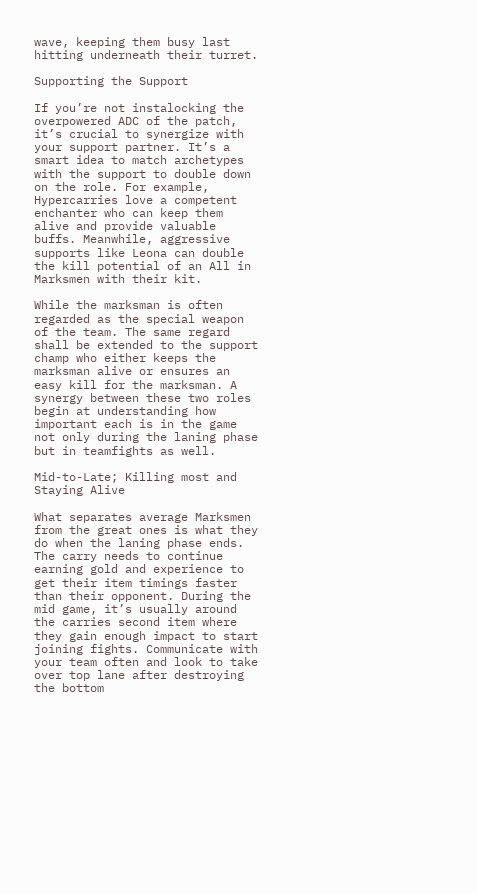wave, keeping them busy last hitting underneath their turret.

Supporting the Support

If you’re not instalocking the overpowered ADC of the patch, it’s crucial to synergize with your support partner. It’s a smart idea to match archetypes with the support to double down on the role. For example, Hypercarries love a competent enchanter who can keep them alive and provide valuable buffs. Meanwhile, aggressive supports like Leona can double the kill potential of an All in Marksmen with their kit.

While the marksman is often regarded as the special weapon of the team. The same regard shall be extended to the support champ who either keeps the marksman alive or ensures an easy kill for the marksman. A synergy between these two roles begin at understanding how important each is in the game not only during the laning phase but in teamfights as well.

Mid-to-Late; Killing most and Staying Alive

What separates average Marksmen from the great ones is what they do when the laning phase ends. The carry needs to continue earning gold and experience to get their item timings faster than their opponent. During the mid game, it’s usually around the carries second item where they gain enough impact to start joining fights. Communicate with your team often and look to take over top lane after destroying the bottom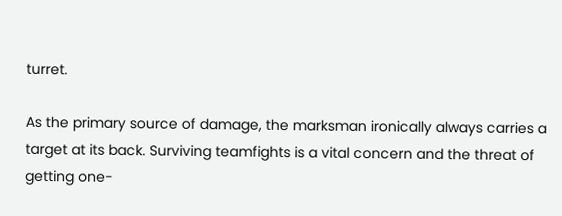turret.

As the primary source of damage, the marksman ironically always carries a target at its back. Surviving teamfights is a vital concern and the threat of getting one-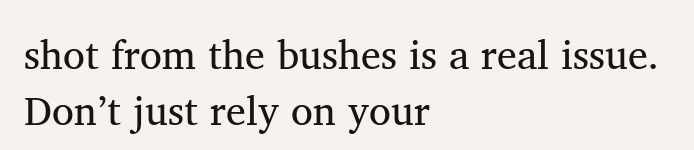shot from the bushes is a real issue. Don’t just rely on your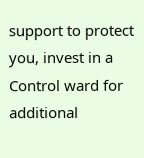support to protect you, invest in a Control ward for additional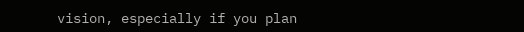vision, especially if you plan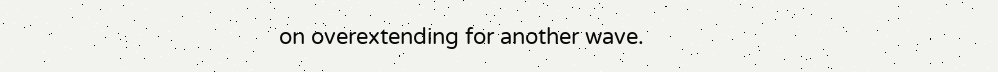on overextending for another wave.